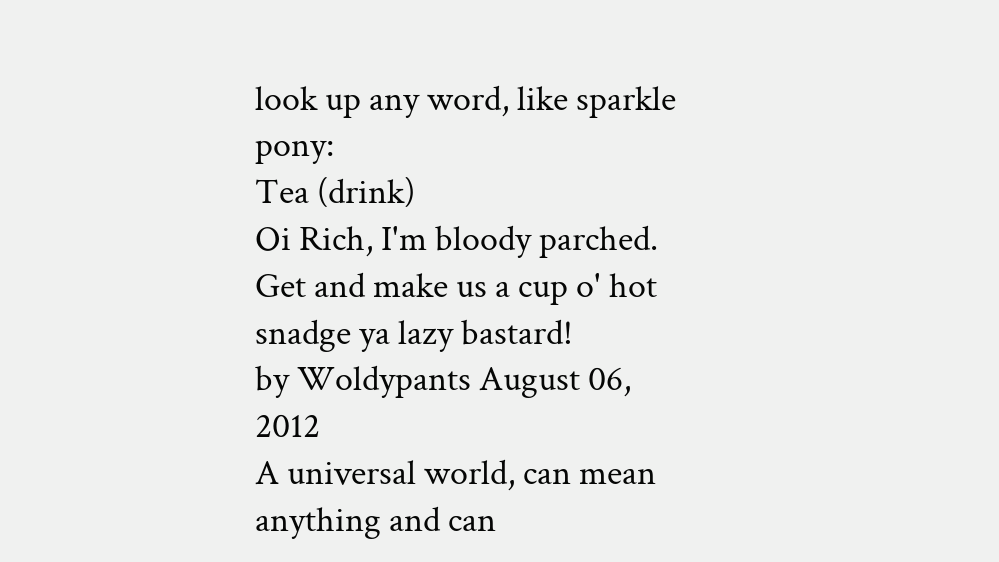look up any word, like sparkle pony:
Tea (drink)
Oi Rich, I'm bloody parched. Get and make us a cup o' hot snadge ya lazy bastard!
by Woldypants August 06, 2012
A universal world, can mean anything and can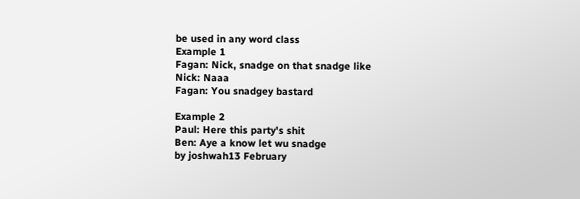be used in any word class
Example 1
Fagan: Nick, snadge on that snadge like
Nick: Naaa
Fagan: You snadgey bastard

Example 2
Paul: Here this party's shit
Ben: Aye a know let wu snadge
by joshwah13 February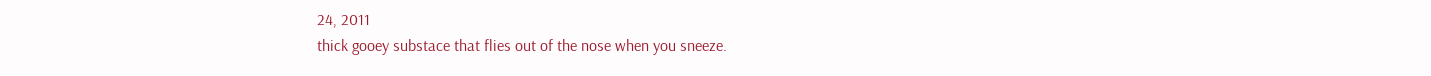24, 2011
thick gooey substace that flies out of the nose when you sneeze.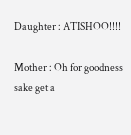Daughter : ATISHOO!!!!

Mother : Oh for goodness sake get a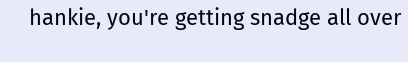hankie, you're getting snadge all over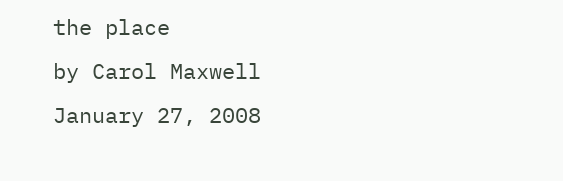the place
by Carol Maxwell January 27, 2008